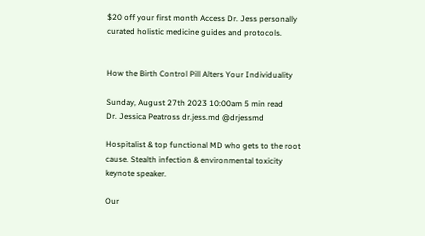$20 off your first month Access Dr. Jess personally curated holistic medicine guides and protocols.


How the Birth Control Pill Alters Your Individuality

Sunday, August 27th 2023 10:00am 5 min read
Dr. Jessica Peatross dr.jess.md @drjessmd

Hospitalist & top functional MD who gets to the root cause. Stealth infection & environmental toxicity keynote speaker.

Our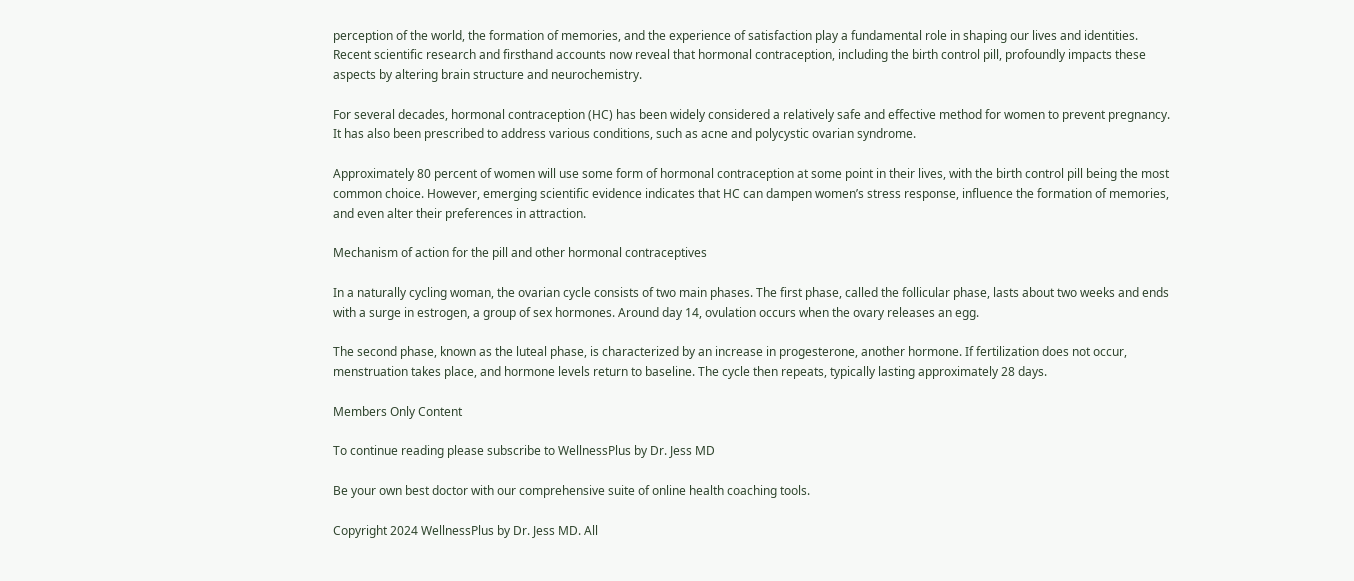perception of the world, the formation of memories, and the experience of satisfaction play a fundamental role in shaping our lives and identities. Recent scientific research and firsthand accounts now reveal that hormonal contraception, including the birth control pill, profoundly impacts these aspects by altering brain structure and neurochemistry.

For several decades, hormonal contraception (HC) has been widely considered a relatively safe and effective method for women to prevent pregnancy. It has also been prescribed to address various conditions, such as acne and polycystic ovarian syndrome.

Approximately 80 percent of women will use some form of hormonal contraception at some point in their lives, with the birth control pill being the most common choice. However, emerging scientific evidence indicates that HC can dampen women’s stress response, influence the formation of memories, and even alter their preferences in attraction.

Mechanism of action for the pill and other hormonal contraceptives

In a naturally cycling woman, the ovarian cycle consists of two main phases. The first phase, called the follicular phase, lasts about two weeks and ends with a surge in estrogen, a group of sex hormones. Around day 14, ovulation occurs when the ovary releases an egg.

The second phase, known as the luteal phase, is characterized by an increase in progesterone, another hormone. If fertilization does not occur, menstruation takes place, and hormone levels return to baseline. The cycle then repeats, typically lasting approximately 28 days.

Members Only Content

To continue reading please subscribe to WellnessPlus by Dr. Jess MD

Be your own best doctor with our comprehensive suite of online health coaching tools.

Copyright 2024 WellnessPlus by Dr. Jess MD. All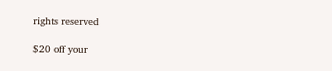rights reserved

$20 off your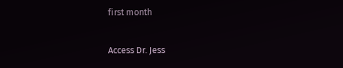first month

Access Dr. Jess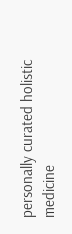personally curated holistic medicine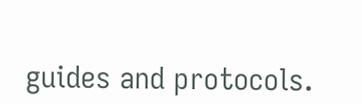guides and protocols.